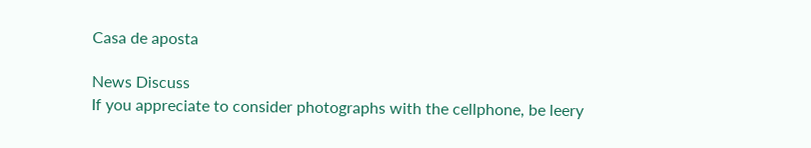Casa de aposta

News Discuss
If you appreciate to consider photographs with the cellphone, be leery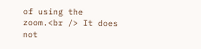of using the zoom.<br /> It does not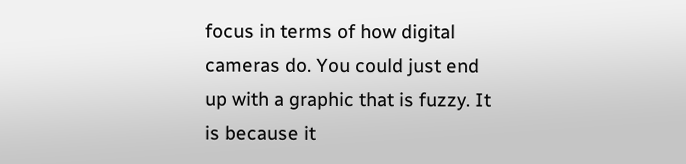focus in terms of how digital cameras do. You could just end up with a graphic that is fuzzy. It is because it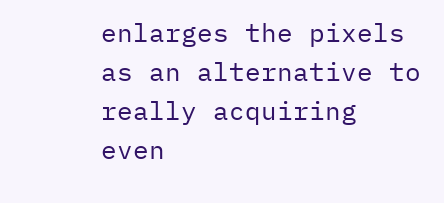enlarges the pixels as an alternative to really acquiring even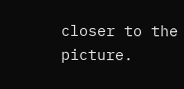closer to the picture.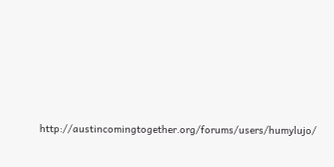http://austincomingtogether.org/forums/users/humylujo/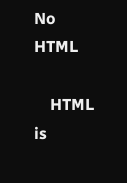No HTML

    HTML is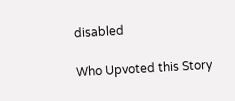disabled

Who Upvoted this Story